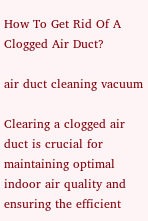How To Get Rid Of A Clogged Air Duct?

air duct cleaning vacuum

Clearing a clogged air duct is crucial for maintaining optimal indoor air quality and ensuring the efficient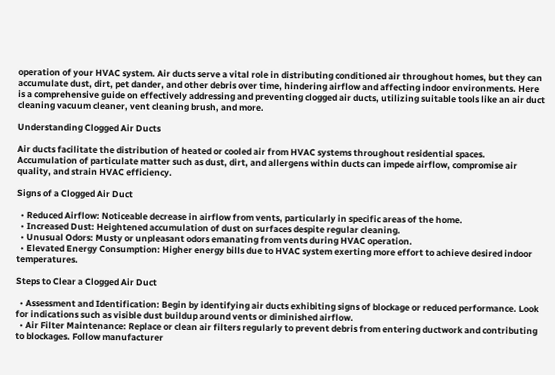operation of your HVAC system. Air ducts serve a vital role in distributing conditioned air throughout homes, but they can accumulate dust, dirt, pet dander, and other debris over time, hindering airflow and affecting indoor environments. Here is a comprehensive guide on effectively addressing and preventing clogged air ducts, utilizing suitable tools like an air duct cleaning vacuum cleaner, vent cleaning brush, and more.

Understanding Clogged Air Ducts

Air ducts facilitate the distribution of heated or cooled air from HVAC systems throughout residential spaces. Accumulation of particulate matter such as dust, dirt, and allergens within ducts can impede airflow, compromise air quality, and strain HVAC efficiency.

Signs of a Clogged Air Duct

  • Reduced Airflow: Noticeable decrease in airflow from vents, particularly in specific areas of the home.
  • Increased Dust: Heightened accumulation of dust on surfaces despite regular cleaning.
  • Unusual Odors: Musty or unpleasant odors emanating from vents during HVAC operation.
  • Elevated Energy Consumption: Higher energy bills due to HVAC system exerting more effort to achieve desired indoor temperatures.

Steps to Clear a Clogged Air Duct

  • Assessment and Identification: Begin by identifying air ducts exhibiting signs of blockage or reduced performance. Look for indications such as visible dust buildup around vents or diminished airflow.
  • Air Filter Maintenance: Replace or clean air filters regularly to prevent debris from entering ductwork and contributing to blockages. Follow manufacturer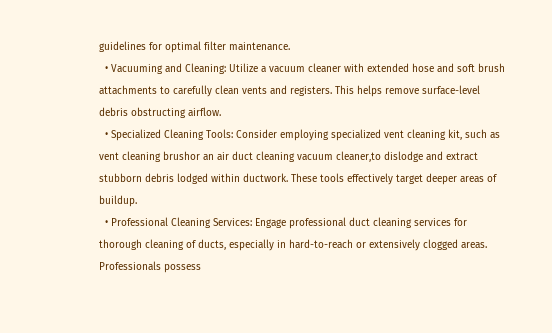guidelines for optimal filter maintenance.
  • Vacuuming and Cleaning: Utilize a vacuum cleaner with extended hose and soft brush attachments to carefully clean vents and registers. This helps remove surface-level debris obstructing airflow.
  • Specialized Cleaning Tools: Consider employing specialized vent cleaning kit, such as vent cleaning brushor an air duct cleaning vacuum cleaner,to dislodge and extract stubborn debris lodged within ductwork. These tools effectively target deeper areas of buildup.
  • Professional Cleaning Services: Engage professional duct cleaning services for thorough cleaning of ducts, especially in hard-to-reach or extensively clogged areas. Professionals possess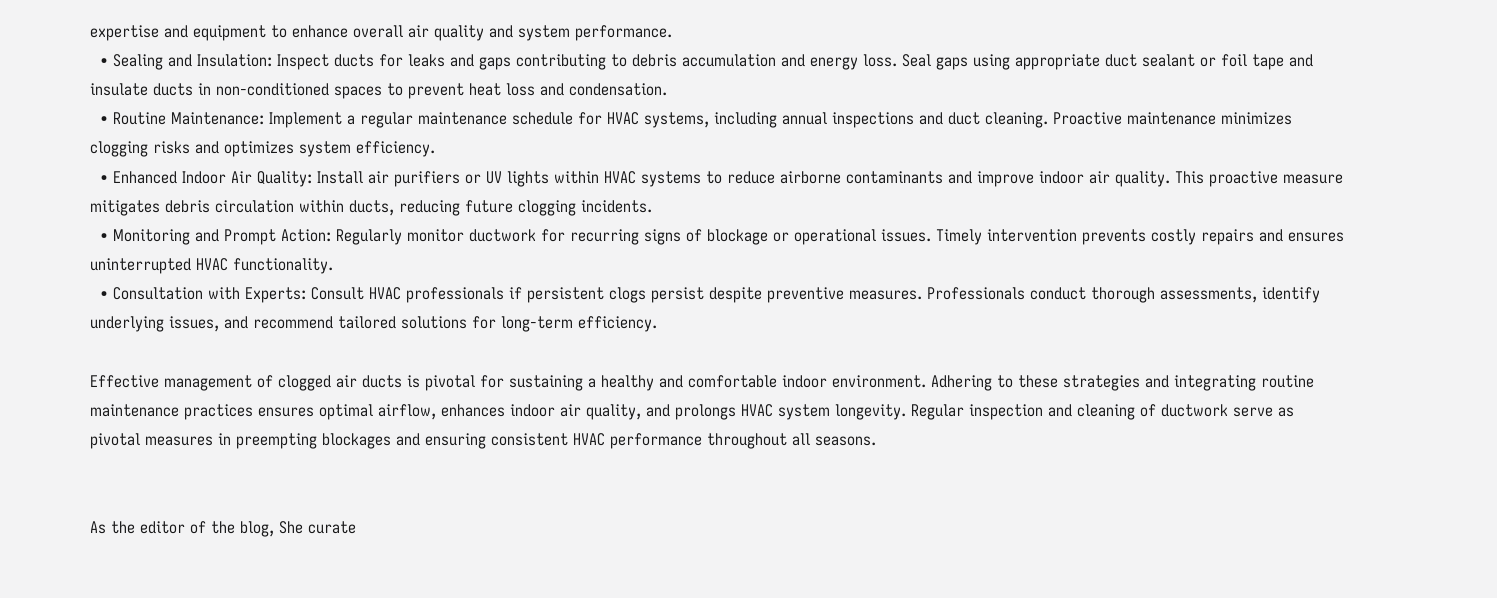expertise and equipment to enhance overall air quality and system performance.
  • Sealing and Insulation: Inspect ducts for leaks and gaps contributing to debris accumulation and energy loss. Seal gaps using appropriate duct sealant or foil tape and insulate ducts in non-conditioned spaces to prevent heat loss and condensation.
  • Routine Maintenance: Implement a regular maintenance schedule for HVAC systems, including annual inspections and duct cleaning. Proactive maintenance minimizes clogging risks and optimizes system efficiency.
  • Enhanced Indoor Air Quality: Install air purifiers or UV lights within HVAC systems to reduce airborne contaminants and improve indoor air quality. This proactive measure mitigates debris circulation within ducts, reducing future clogging incidents.
  • Monitoring and Prompt Action: Regularly monitor ductwork for recurring signs of blockage or operational issues. Timely intervention prevents costly repairs and ensures uninterrupted HVAC functionality.
  • Consultation with Experts: Consult HVAC professionals if persistent clogs persist despite preventive measures. Professionals conduct thorough assessments, identify underlying issues, and recommend tailored solutions for long-term efficiency.

Effective management of clogged air ducts is pivotal for sustaining a healthy and comfortable indoor environment. Adhering to these strategies and integrating routine maintenance practices ensures optimal airflow, enhances indoor air quality, and prolongs HVAC system longevity. Regular inspection and cleaning of ductwork serve as pivotal measures in preempting blockages and ensuring consistent HVAC performance throughout all seasons.


As the editor of the blog, She curate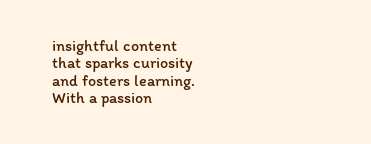insightful content that sparks curiosity and fosters learning. With a passion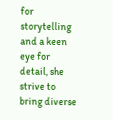for storytelling and a keen eye for detail, she strive to bring diverse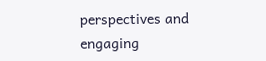perspectives and engaging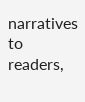narratives to readers,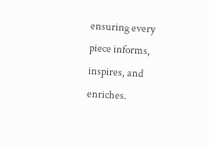ensuring every piece informs, inspires, and enriches.